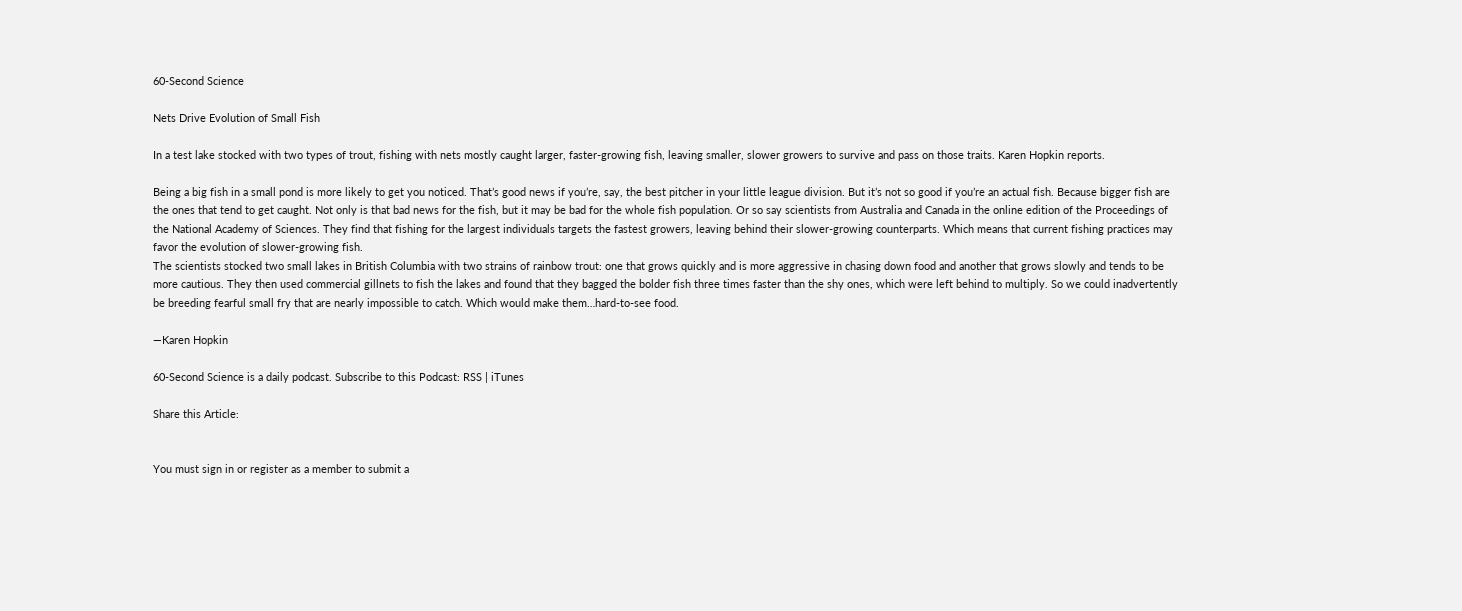60-Second Science

Nets Drive Evolution of Small Fish

In a test lake stocked with two types of trout, fishing with nets mostly caught larger, faster-growing fish, leaving smaller, slower growers to survive and pass on those traits. Karen Hopkin reports.

Being a big fish in a small pond is more likely to get you noticed. That’s good news if you’re, say, the best pitcher in your little league division. But it’s not so good if you’re an actual fish. Because bigger fish are the ones that tend to get caught. Not only is that bad news for the fish, but it may be bad for the whole fish population. Or so say scientists from Australia and Canada in the online edition of the Proceedings of the National Academy of Sciences. They find that fishing for the largest individuals targets the fastest growers, leaving behind their slower-growing counterparts. Which means that current fishing practices may favor the evolution of slower-growing fish.
The scientists stocked two small lakes in British Columbia with two strains of rainbow trout: one that grows quickly and is more aggressive in chasing down food and another that grows slowly and tends to be more cautious. They then used commercial gillnets to fish the lakes and found that they bagged the bolder fish three times faster than the shy ones, which were left behind to multiply. So we could inadvertently be breeding fearful small fry that are nearly impossible to catch. Which would make them…hard-to-see food.

—Karen Hopkin

60-Second Science is a daily podcast. Subscribe to this Podcast: RSS | iTunes

Share this Article:


You must sign in or register as a member to submit a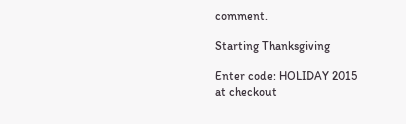comment.

Starting Thanksgiving

Enter code: HOLIDAY 2015
at checkout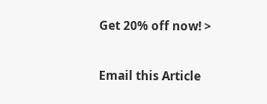Get 20% off now! >


Email this Article